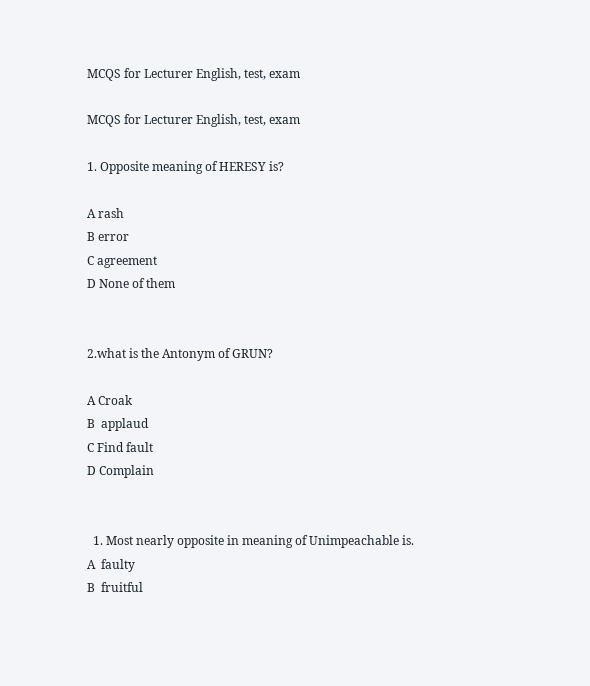MCQS for Lecturer English, test, exam

MCQS for Lecturer English, test, exam

1. Opposite meaning of HERESY is?

A rash
B error
C agreement
D None of them


2.what is the Antonym of GRUN?

A Croak
B  applaud
C Find fault
D Complain


  1. Most nearly opposite in meaning of Unimpeachable is.
A  faulty
B  fruitful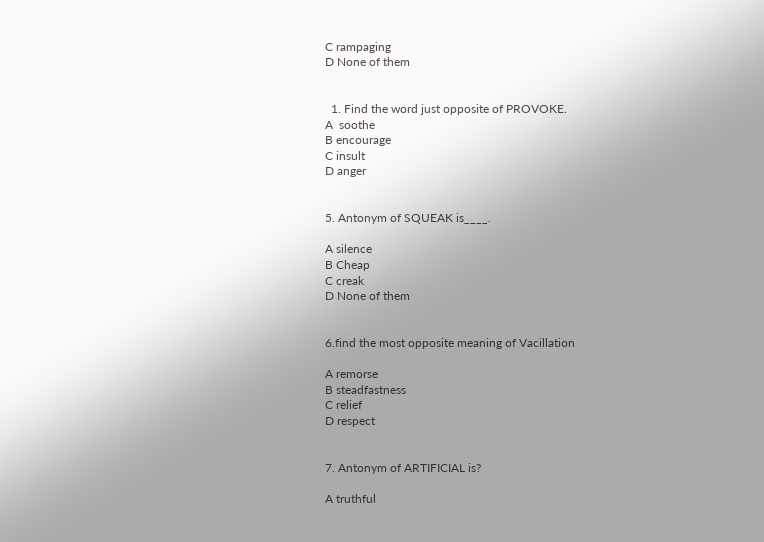C rampaging
D None of them


  1. Find the word just opposite of PROVOKE.
A  soothe
B encourage
C insult
D anger


5. Antonym of SQUEAK is____.

A silence
B Cheap
C creak
D None of them


6.find the most opposite meaning of Vacillation

A remorse
B steadfastness
C relief
D respect


7. Antonym of ARTIFICIAL is?

A truthful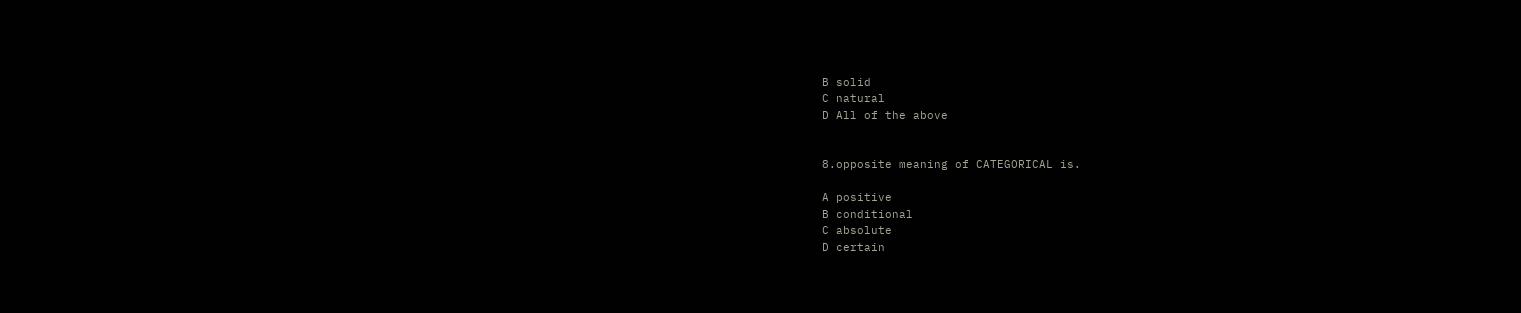B solid
C natural
D All of the above


8.opposite meaning of CATEGORICAL is.

A positive
B conditional
C absolute
D certain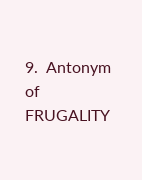9.  Antonym of FRUGALITY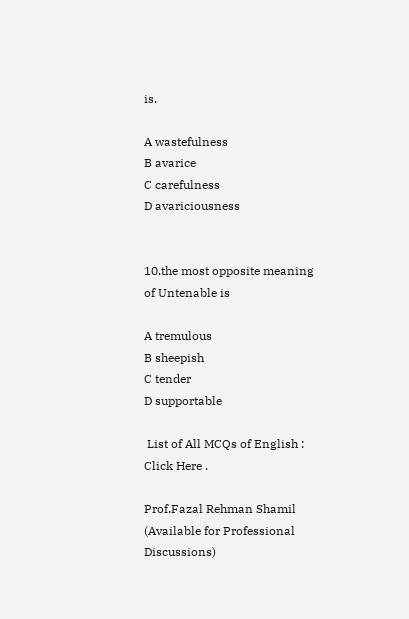is.

A wastefulness
B avarice
C carefulness
D avariciousness


10.the most opposite meaning of Untenable is

A tremulous
B sheepish
C tender
D supportable

 List of All MCQs of English : Click Here .

Prof.Fazal Rehman Shamil (Available for Professional Discussions)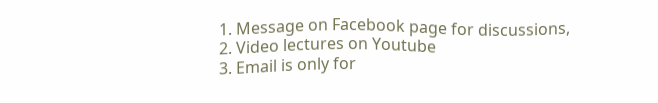1. Message on Facebook page for discussions,
2. Video lectures on Youtube
3. Email is only for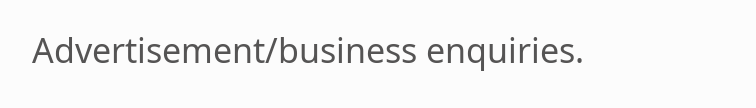Advertisement/business enquiries.